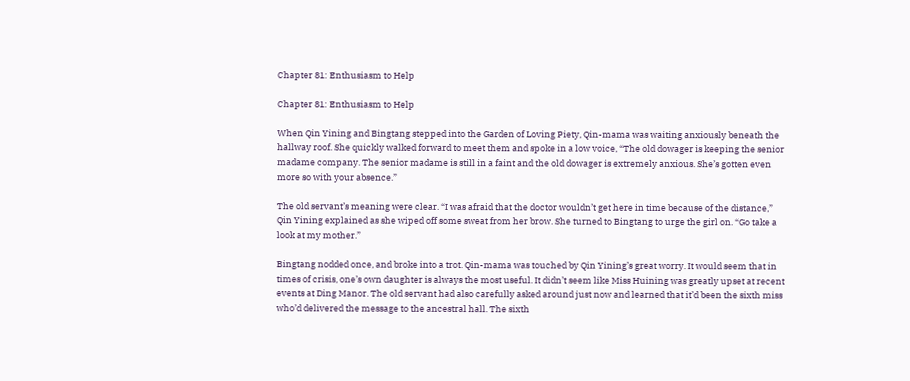Chapter 81: Enthusiasm to Help

Chapter 81: Enthusiasm to Help

When Qin Yining and Bingtang stepped into the Garden of Loving Piety, Qin-mama was waiting anxiously beneath the hallway roof. She quickly walked forward to meet them and spoke in a low voice, “The old dowager is keeping the senior madame company. The senior madame is still in a faint and the old dowager is extremely anxious. She’s gotten even more so with your absence.”

The old servant’s meaning were clear. “I was afraid that the doctor wouldn’t get here in time because of the distance,” Qin Yining explained as she wiped off some sweat from her brow. She turned to Bingtang to urge the girl on. “Go take a look at my mother.”

Bingtang nodded once, and broke into a trot. Qin-mama was touched by Qin Yining’s great worry. It would seem that in times of crisis, one’s own daughter is always the most useful. It didn’t seem like Miss Huining was greatly upset at recent events at Ding Manor. The old servant had also carefully asked around just now and learned that it’d been the sixth miss who’d delivered the message to the ancestral hall. The sixth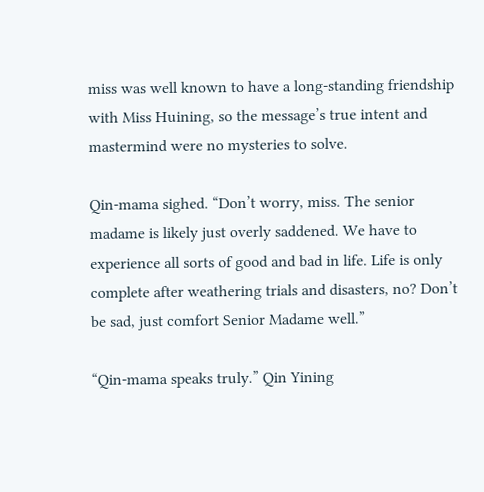miss was well known to have a long-standing friendship with Miss Huining, so the message’s true intent and mastermind were no mysteries to solve.

Qin-mama sighed. “Don’t worry, miss. The senior madame is likely just overly saddened. We have to experience all sorts of good and bad in life. Life is only complete after weathering trials and disasters, no? Don’t be sad, just comfort Senior Madame well.”

“Qin-mama speaks truly.” Qin Yining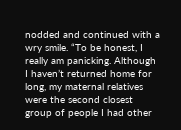nodded and continued with a wry smile. “To be honest, I really am panicking. Although I haven’t returned home for long, my maternal relatives were the second closest group of people I had other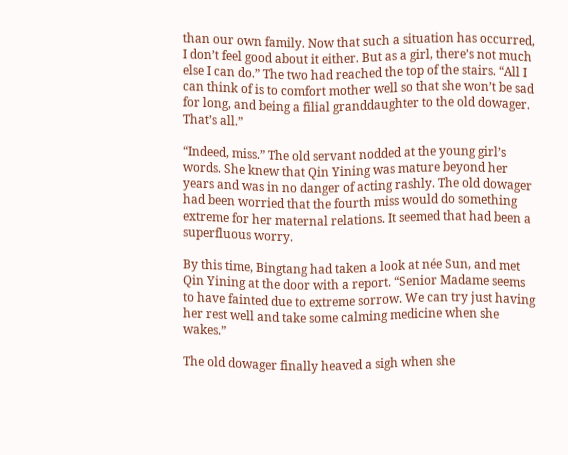than our own family. Now that such a situation has occurred, I don’t feel good about it either. But as a girl, there’s not much else I can do.” The two had reached the top of the stairs. “All I can think of is to comfort mother well so that she won’t be sad for long, and being a filial granddaughter to the old dowager. That’s all.”

“Indeed, miss.” The old servant nodded at the young girl’s words. She knew that Qin Yining was mature beyond her years and was in no danger of acting rashly. The old dowager had been worried that the fourth miss would do something extreme for her maternal relations. It seemed that had been a superfluous worry.

By this time, Bingtang had taken a look at née Sun, and met Qin Yining at the door with a report. “Senior Madame seems to have fainted due to extreme sorrow. We can try just having her rest well and take some calming medicine when she wakes.”

The old dowager finally heaved a sigh when she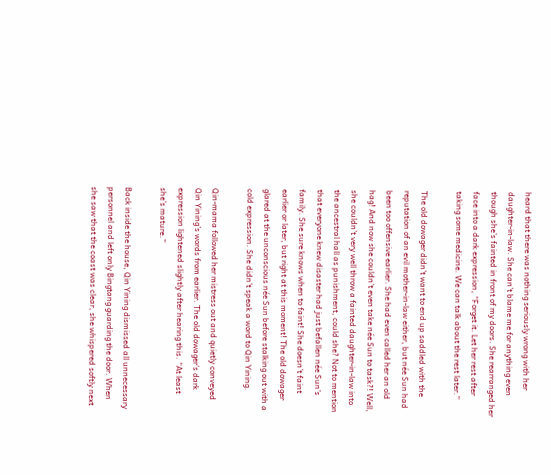heard that there was nothing seriously wrong with her daughter-in-law. She can’t blame me for anything even though she’s fainted in front of my doors. She rearranged her face into a dark expression, “Forget it. Let her rest after taking some medicine. We can talk about the rest later.”

The old dowager didn’t want to end up saddled with the reputation of an evil mother-in-law either, but née Sun had been too offensive earlier. She had even called her an old hag! And now she couldn’t even take née Sun to task?! Well, she couldn’t very well throw a fainted daughter-in-law into the ancestral hall as punishment, could she? Not to mention that everyone knew disaster had just befallen née Sun’s family. She sure knows when to faint! She doesn’t faint earlier or later, but right at this moment! The old dowager glared at the unconscious née Sun before stalking out with a cold expression. She didn’t speak a word to Qin Yining.

Qin-mama followed her mistress out and quietly conveyed Qin Yining’s words from earlier. The old dowager’s dark expression lightened slightly after hearing this. “At least she’s mature.”

Back inside the house, Qin Yining dismissed all unnecessary personnel and left only Bingtang guarding the door. When she saw that the coast was clear, she whispered softly next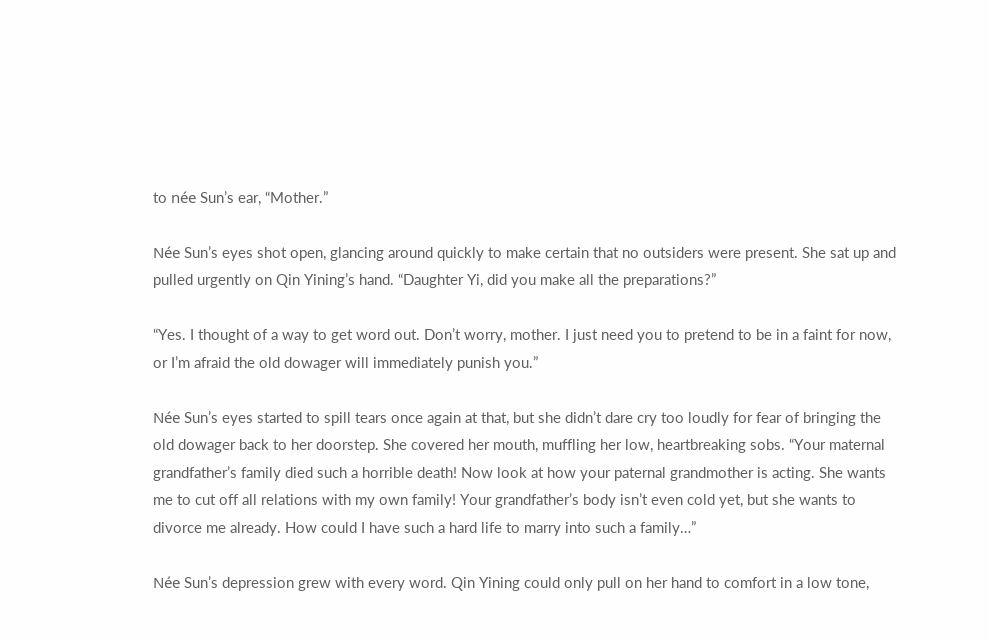to née Sun’s ear, “Mother.”

Née Sun’s eyes shot open, glancing around quickly to make certain that no outsiders were present. She sat up and pulled urgently on Qin Yining’s hand. “Daughter Yi, did you make all the preparations?”

“Yes. I thought of a way to get word out. Don’t worry, mother. I just need you to pretend to be in a faint for now, or I’m afraid the old dowager will immediately punish you.”

Née Sun’s eyes started to spill tears once again at that, but she didn’t dare cry too loudly for fear of bringing the old dowager back to her doorstep. She covered her mouth, muffling her low, heartbreaking sobs. “Your maternal grandfather’s family died such a horrible death! Now look at how your paternal grandmother is acting. She wants me to cut off all relations with my own family! Your grandfather’s body isn’t even cold yet, but she wants to divorce me already. How could I have such a hard life to marry into such a family…”

Née Sun’s depression grew with every word. Qin Yining could only pull on her hand to comfort in a low tone,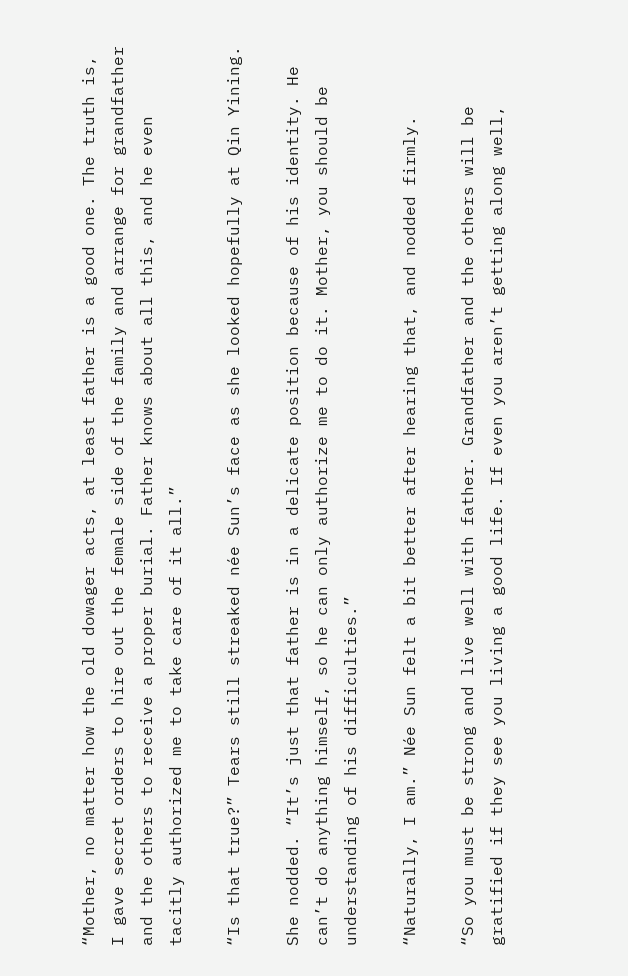“Mother, no matter how the old dowager acts, at least father is a good one. The truth is, I gave secret orders to hire out the female side of the family and arrange for grandfather and the others to receive a proper burial. Father knows about all this, and he even tacitly authorized me to take care of it all.”

“Is that true?” Tears still streaked née Sun’s face as she looked hopefully at Qin Yining.

She nodded. “It’s just that father is in a delicate position because of his identity. He can’t do anything himself, so he can only authorize me to do it. Mother, you should be understanding of his difficulties.”

“Naturally, I am.” Née Sun felt a bit better after hearing that, and nodded firmly.

“So you must be strong and live well with father. Grandfather and the others will be gratified if they see you living a good life. If even you aren’t getting along well,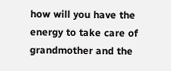how will you have the energy to take care of grandmother and the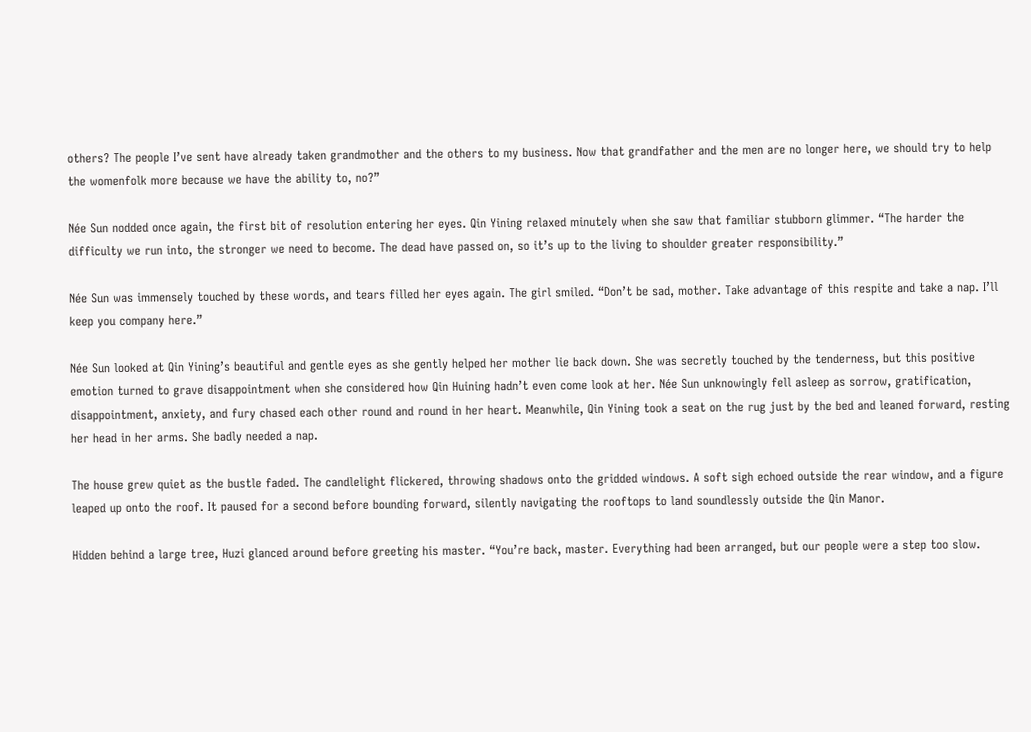others? The people I’ve sent have already taken grandmother and the others to my business. Now that grandfather and the men are no longer here, we should try to help the womenfolk more because we have the ability to, no?”

Née Sun nodded once again, the first bit of resolution entering her eyes. Qin Yining relaxed minutely when she saw that familiar stubborn glimmer. “The harder the difficulty we run into, the stronger we need to become. The dead have passed on, so it’s up to the living to shoulder greater responsibility.”

Née Sun was immensely touched by these words, and tears filled her eyes again. The girl smiled. “Don’t be sad, mother. Take advantage of this respite and take a nap. I’ll keep you company here.”

Née Sun looked at Qin Yining’s beautiful and gentle eyes as she gently helped her mother lie back down. She was secretly touched by the tenderness, but this positive emotion turned to grave disappointment when she considered how Qin Huining hadn’t even come look at her. Née Sun unknowingly fell asleep as sorrow, gratification, disappointment, anxiety, and fury chased each other round and round in her heart. Meanwhile, Qin Yining took a seat on the rug just by the bed and leaned forward, resting her head in her arms. She badly needed a nap.

The house grew quiet as the bustle faded. The candlelight flickered, throwing shadows onto the gridded windows. A soft sigh echoed outside the rear window, and a figure leaped up onto the roof. It paused for a second before bounding forward, silently navigating the rooftops to land soundlessly outside the Qin Manor.

Hidden behind a large tree, Huzi glanced around before greeting his master. “You’re back, master. Everything had been arranged, but our people were a step too slow.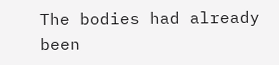The bodies had already been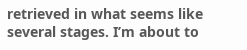retrieved in what seems like several stages. I’m about to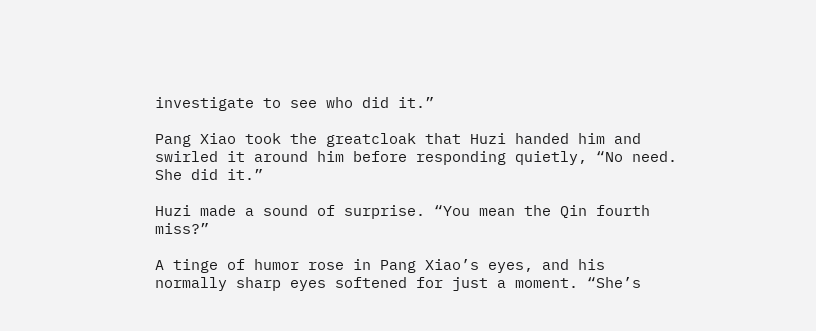investigate to see who did it.”

Pang Xiao took the greatcloak that Huzi handed him and swirled it around him before responding quietly, “No need. She did it.”

Huzi made a sound of surprise. “You mean the Qin fourth miss?”

A tinge of humor rose in Pang Xiao’s eyes, and his normally sharp eyes softened for just a moment. “She’s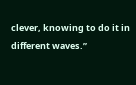clever, knowing to do it in different waves.”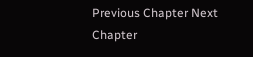Previous Chapter Next Chapter